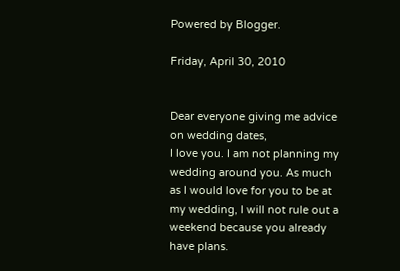Powered by Blogger.

Friday, April 30, 2010


Dear everyone giving me advice on wedding dates,
I love you. I am not planning my wedding around you. As much as I would love for you to be at my wedding, I will not rule out a weekend because you already have plans.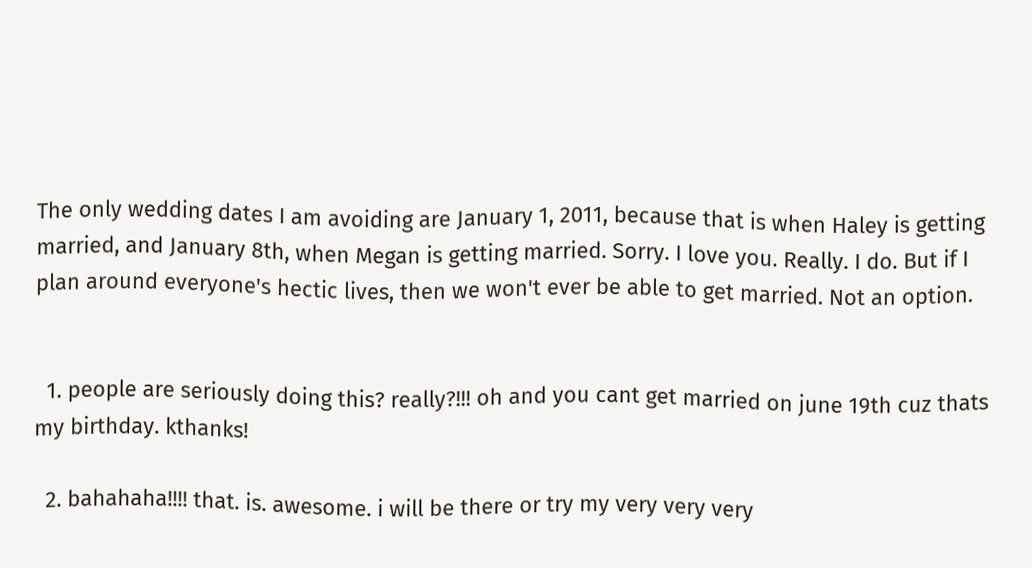The only wedding dates I am avoiding are January 1, 2011, because that is when Haley is getting married, and January 8th, when Megan is getting married. Sorry. I love you. Really. I do. But if I plan around everyone's hectic lives, then we won't ever be able to get married. Not an option.


  1. people are seriously doing this? really?!!! oh and you cant get married on june 19th cuz thats my birthday. kthanks!

  2. bahahaha!!!! that. is. awesome. i will be there or try my very very very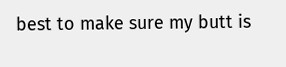best to make sure my butt is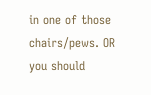in one of those chairs/pews. OR you should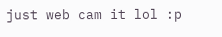just web cam it lol :p